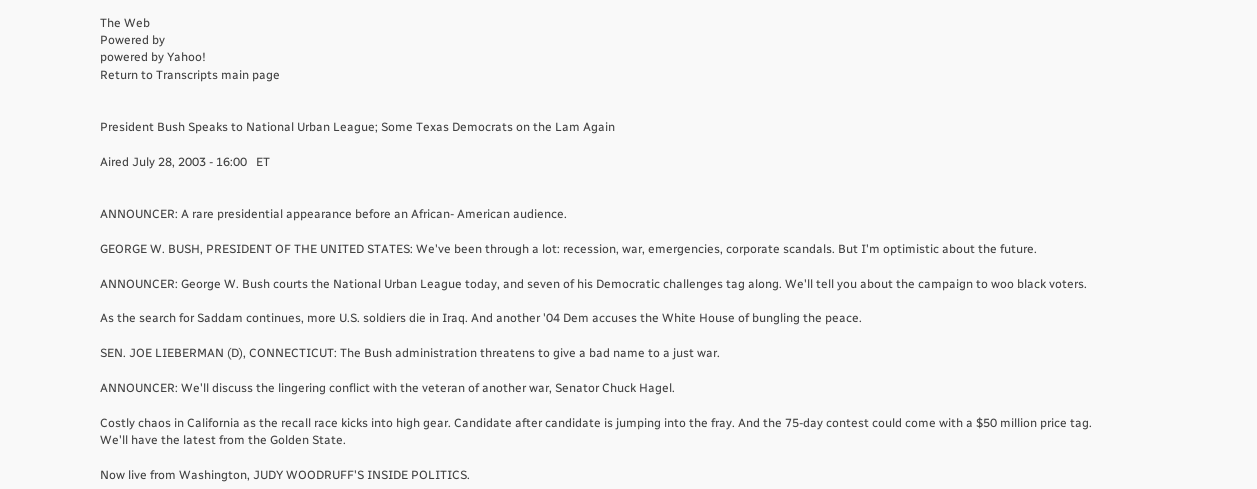The Web
Powered by
powered by Yahoo!
Return to Transcripts main page


President Bush Speaks to National Urban League; Some Texas Democrats on the Lam Again

Aired July 28, 2003 - 16:00   ET


ANNOUNCER: A rare presidential appearance before an African- American audience.

GEORGE W. BUSH, PRESIDENT OF THE UNITED STATES: We've been through a lot: recession, war, emergencies, corporate scandals. But I'm optimistic about the future.

ANNOUNCER: George W. Bush courts the National Urban League today, and seven of his Democratic challenges tag along. We'll tell you about the campaign to woo black voters.

As the search for Saddam continues, more U.S. soldiers die in Iraq. And another '04 Dem accuses the White House of bungling the peace.

SEN. JOE LIEBERMAN (D), CONNECTICUT: The Bush administration threatens to give a bad name to a just war.

ANNOUNCER: We'll discuss the lingering conflict with the veteran of another war, Senator Chuck Hagel.

Costly chaos in California as the recall race kicks into high gear. Candidate after candidate is jumping into the fray. And the 75-day contest could come with a $50 million price tag. We'll have the latest from the Golden State.

Now live from Washington, JUDY WOODRUFF'S INSIDE POLITICS.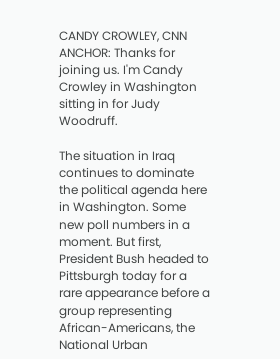CANDY CROWLEY, CNN ANCHOR: Thanks for joining us. I'm Candy Crowley in Washington sitting in for Judy Woodruff.

The situation in Iraq continues to dominate the political agenda here in Washington. Some new poll numbers in a moment. But first, President Bush headed to Pittsburgh today for a rare appearance before a group representing African-Americans, the National Urban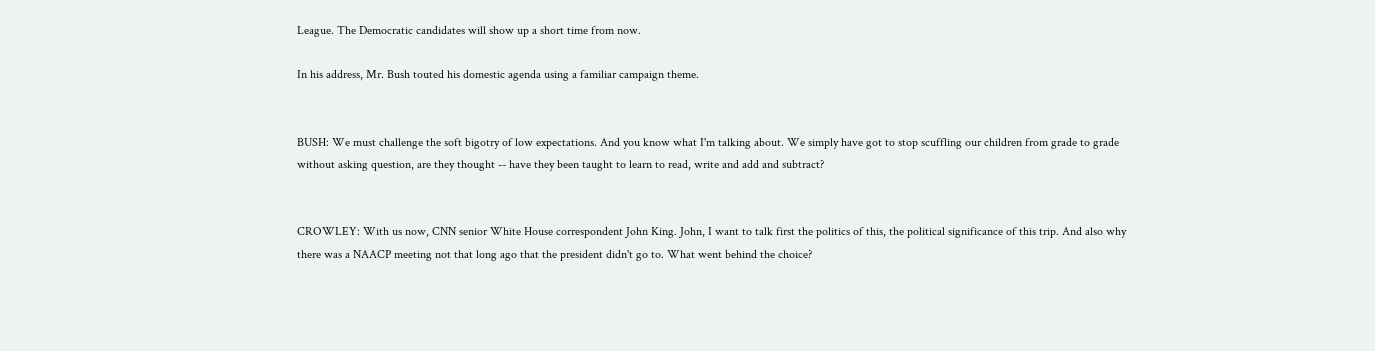League. The Democratic candidates will show up a short time from now.

In his address, Mr. Bush touted his domestic agenda using a familiar campaign theme.


BUSH: We must challenge the soft bigotry of low expectations. And you know what I'm talking about. We simply have got to stop scuffling our children from grade to grade without asking question, are they thought -- have they been taught to learn to read, write and add and subtract?


CROWLEY: With us now, CNN senior White House correspondent John King. John, I want to talk first the politics of this, the political significance of this trip. And also why there was a NAACP meeting not that long ago that the president didn't go to. What went behind the choice?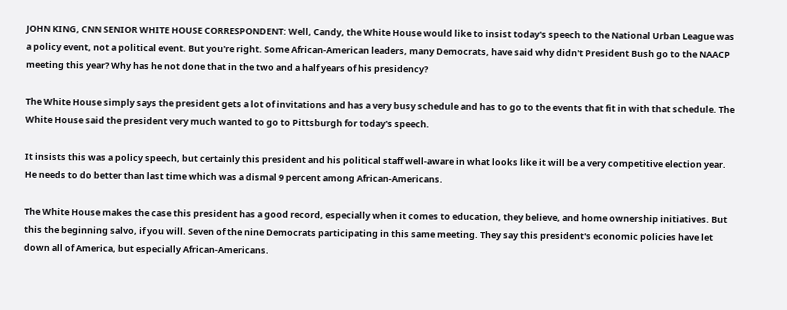JOHN KING, CNN SENIOR WHITE HOUSE CORRESPONDENT: Well, Candy, the White House would like to insist today's speech to the National Urban League was a policy event, not a political event. But you're right. Some African-American leaders, many Democrats, have said why didn't President Bush go to the NAACP meeting this year? Why has he not done that in the two and a half years of his presidency?

The White House simply says the president gets a lot of invitations and has a very busy schedule and has to go to the events that fit in with that schedule. The White House said the president very much wanted to go to Pittsburgh for today's speech.

It insists this was a policy speech, but certainly this president and his political staff well-aware in what looks like it will be a very competitive election year. He needs to do better than last time which was a dismal 9 percent among African-Americans.

The White House makes the case this president has a good record, especially when it comes to education, they believe, and home ownership initiatives. But this the beginning salvo, if you will. Seven of the nine Democrats participating in this same meeting. They say this president's economic policies have let down all of America, but especially African-Americans.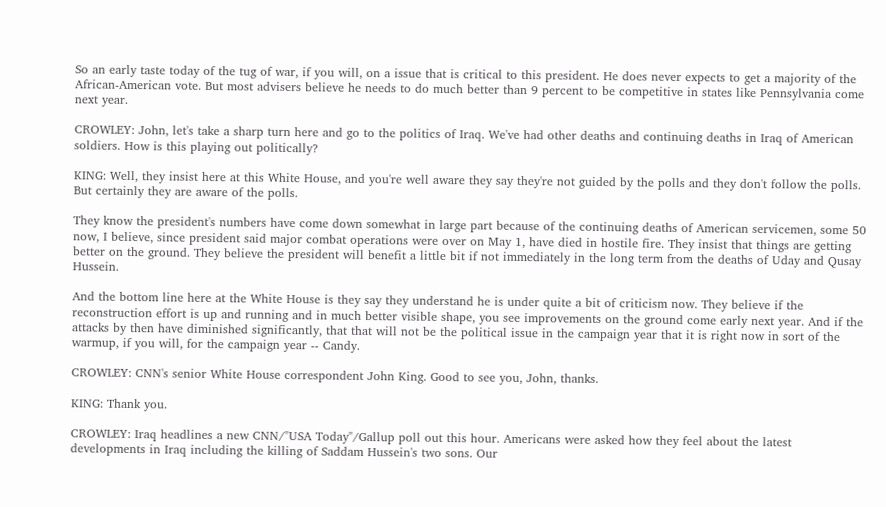So an early taste today of the tug of war, if you will, on a issue that is critical to this president. He does never expects to get a majority of the African-American vote. But most advisers believe he needs to do much better than 9 percent to be competitive in states like Pennsylvania come next year.

CROWLEY: John, let's take a sharp turn here and go to the politics of Iraq. We've had other deaths and continuing deaths in Iraq of American soldiers. How is this playing out politically?

KING: Well, they insist here at this White House, and you're well aware they say they're not guided by the polls and they don't follow the polls. But certainly they are aware of the polls.

They know the president's numbers have come down somewhat in large part because of the continuing deaths of American servicemen, some 50 now, I believe, since president said major combat operations were over on May 1, have died in hostile fire. They insist that things are getting better on the ground. They believe the president will benefit a little bit if not immediately in the long term from the deaths of Uday and Qusay Hussein.

And the bottom line here at the White House is they say they understand he is under quite a bit of criticism now. They believe if the reconstruction effort is up and running and in much better visible shape, you see improvements on the ground come early next year. And if the attacks by then have diminished significantly, that that will not be the political issue in the campaign year that it is right now in sort of the warmup, if you will, for the campaign year -- Candy.

CROWLEY: CNN's senior White House correspondent John King. Good to see you, John, thanks.

KING: Thank you.

CROWLEY: Iraq headlines a new CNN/"USA Today"/Gallup poll out this hour. Americans were asked how they feel about the latest developments in Iraq including the killing of Saddam Hussein's two sons. Our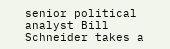senior political analyst Bill Schneider takes a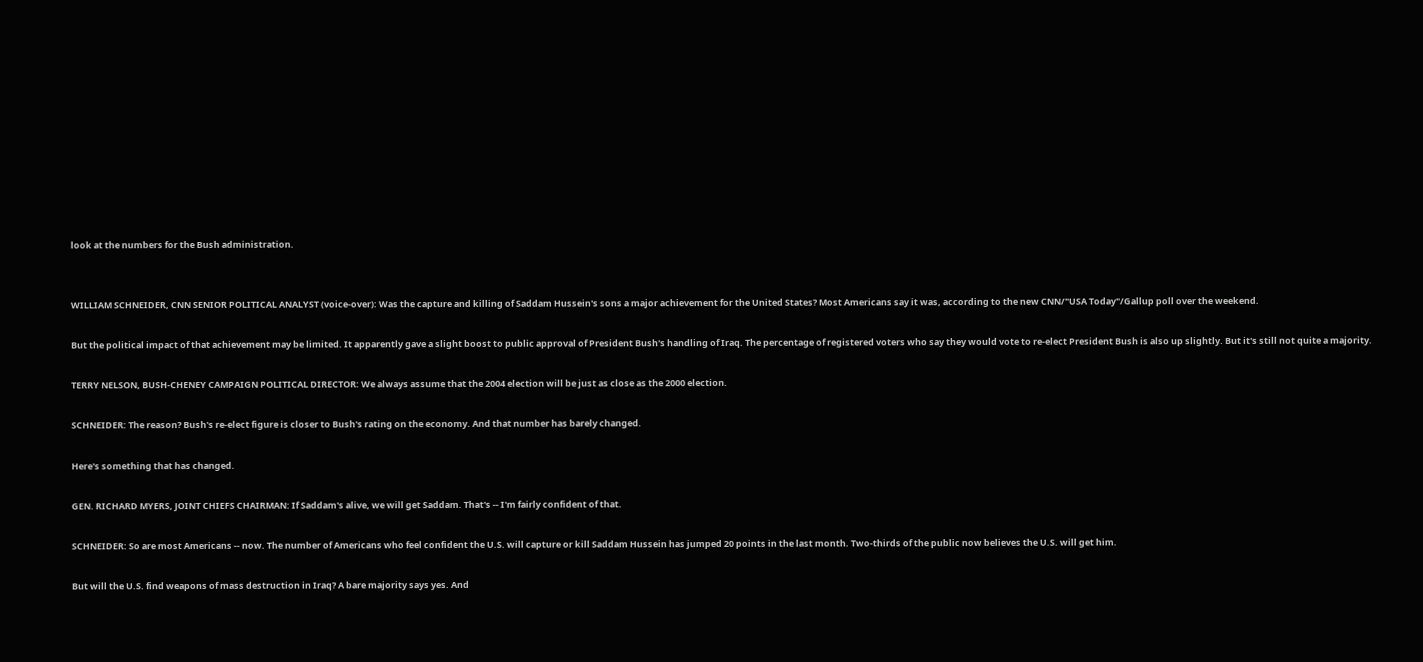look at the numbers for the Bush administration.


WILLIAM SCHNEIDER, CNN SENIOR POLITICAL ANALYST (voice-over): Was the capture and killing of Saddam Hussein's sons a major achievement for the United States? Most Americans say it was, according to the new CNN/"USA Today"/Gallup poll over the weekend.

But the political impact of that achievement may be limited. It apparently gave a slight boost to public approval of President Bush's handling of Iraq. The percentage of registered voters who say they would vote to re-elect President Bush is also up slightly. But it's still not quite a majority.

TERRY NELSON, BUSH-CHENEY CAMPAIGN POLITICAL DIRECTOR: We always assume that the 2004 election will be just as close as the 2000 election.

SCHNEIDER: The reason? Bush's re-elect figure is closer to Bush's rating on the economy. And that number has barely changed.

Here's something that has changed.

GEN. RICHARD MYERS, JOINT CHIEFS CHAIRMAN: If Saddam's alive, we will get Saddam. That's -- I'm fairly confident of that.

SCHNEIDER: So are most Americans -- now. The number of Americans who feel confident the U.S. will capture or kill Saddam Hussein has jumped 20 points in the last month. Two-thirds of the public now believes the U.S. will get him.

But will the U.S. find weapons of mass destruction in Iraq? A bare majority says yes. And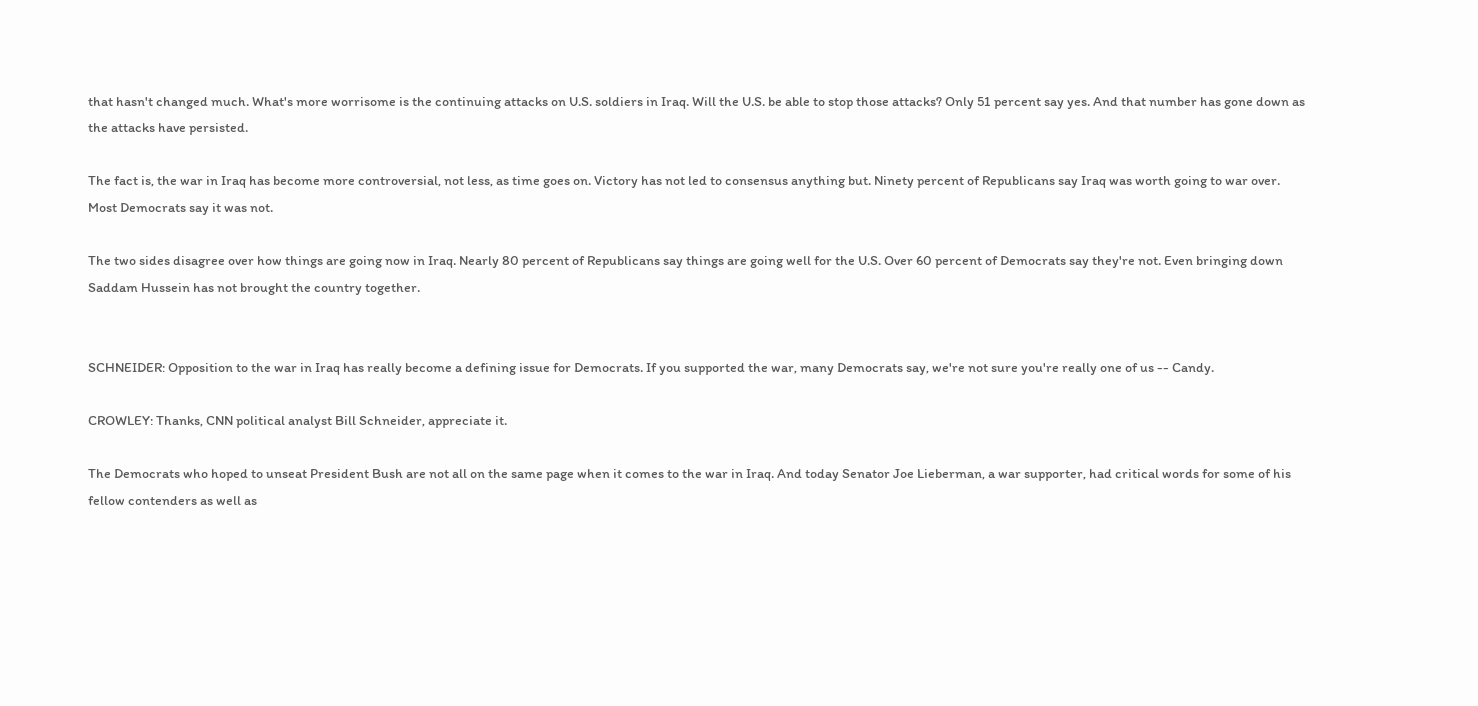that hasn't changed much. What's more worrisome is the continuing attacks on U.S. soldiers in Iraq. Will the U.S. be able to stop those attacks? Only 51 percent say yes. And that number has gone down as the attacks have persisted.

The fact is, the war in Iraq has become more controversial, not less, as time goes on. Victory has not led to consensus anything but. Ninety percent of Republicans say Iraq was worth going to war over. Most Democrats say it was not.

The two sides disagree over how things are going now in Iraq. Nearly 80 percent of Republicans say things are going well for the U.S. Over 60 percent of Democrats say they're not. Even bringing down Saddam Hussein has not brought the country together.


SCHNEIDER: Opposition to the war in Iraq has really become a defining issue for Democrats. If you supported the war, many Democrats say, we're not sure you're really one of us -- Candy.

CROWLEY: Thanks, CNN political analyst Bill Schneider, appreciate it.

The Democrats who hoped to unseat President Bush are not all on the same page when it comes to the war in Iraq. And today Senator Joe Lieberman, a war supporter, had critical words for some of his fellow contenders as well as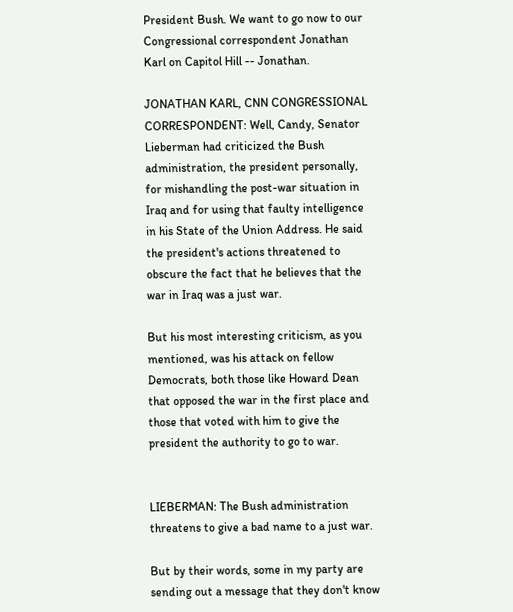President Bush. We want to go now to our Congressional correspondent Jonathan Karl on Capitol Hill -- Jonathan.

JONATHAN KARL, CNN CONGRESSIONAL CORRESPONDENT: Well, Candy, Senator Lieberman had criticized the Bush administration, the president personally, for mishandling the post-war situation in Iraq and for using that faulty intelligence in his State of the Union Address. He said the president's actions threatened to obscure the fact that he believes that the war in Iraq was a just war.

But his most interesting criticism, as you mentioned, was his attack on fellow Democrats, both those like Howard Dean that opposed the war in the first place and those that voted with him to give the president the authority to go to war.


LIEBERMAN: The Bush administration threatens to give a bad name to a just war.

But by their words, some in my party are sending out a message that they don't know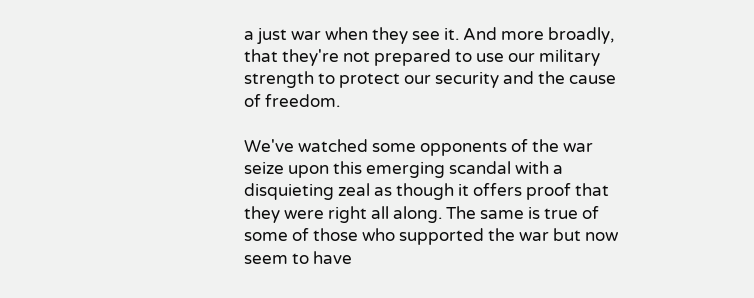a just war when they see it. And more broadly, that they're not prepared to use our military strength to protect our security and the cause of freedom.

We've watched some opponents of the war seize upon this emerging scandal with a disquieting zeal as though it offers proof that they were right all along. The same is true of some of those who supported the war but now seem to have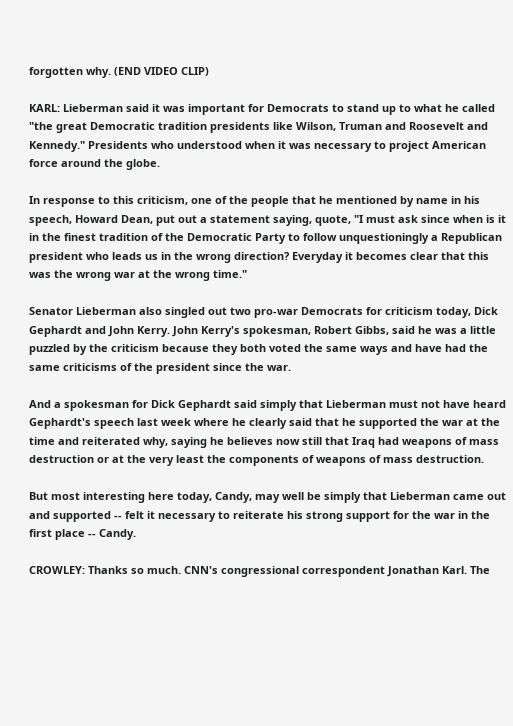forgotten why. (END VIDEO CLIP)

KARL: Lieberman said it was important for Democrats to stand up to what he called "the great Democratic tradition presidents like Wilson, Truman and Roosevelt and Kennedy." Presidents who understood when it was necessary to project American force around the globe.

In response to this criticism, one of the people that he mentioned by name in his speech, Howard Dean, put out a statement saying, quote, "I must ask since when is it in the finest tradition of the Democratic Party to follow unquestioningly a Republican president who leads us in the wrong direction? Everyday it becomes clear that this was the wrong war at the wrong time."

Senator Lieberman also singled out two pro-war Democrats for criticism today, Dick Gephardt and John Kerry. John Kerry's spokesman, Robert Gibbs, said he was a little puzzled by the criticism because they both voted the same ways and have had the same criticisms of the president since the war.

And a spokesman for Dick Gephardt said simply that Lieberman must not have heard Gephardt's speech last week where he clearly said that he supported the war at the time and reiterated why, saying he believes now still that Iraq had weapons of mass destruction or at the very least the components of weapons of mass destruction.

But most interesting here today, Candy, may well be simply that Lieberman came out and supported -- felt it necessary to reiterate his strong support for the war in the first place -- Candy.

CROWLEY: Thanks so much. CNN's congressional correspondent Jonathan Karl. The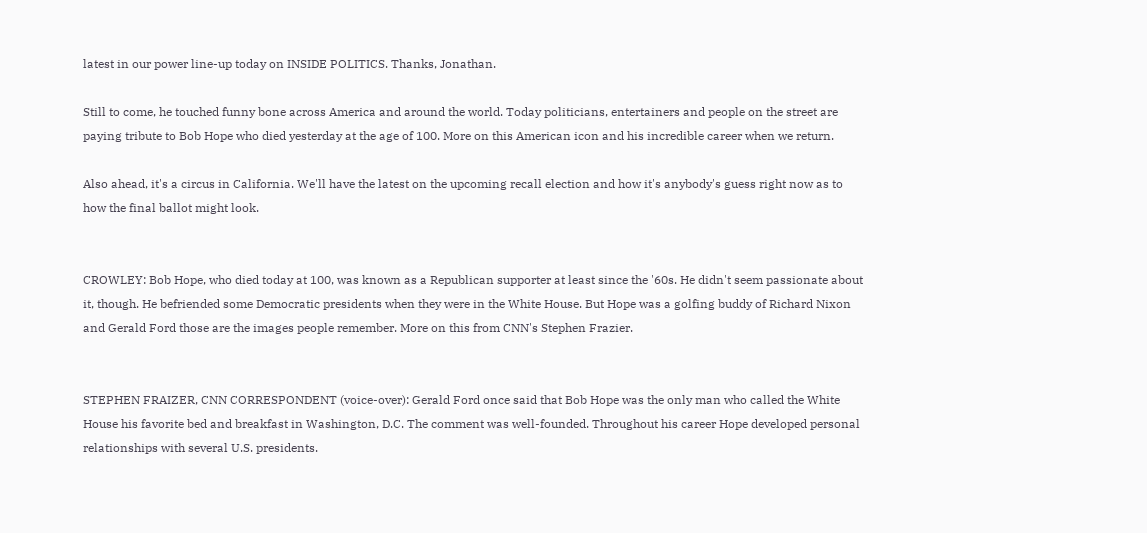latest in our power line-up today on INSIDE POLITICS. Thanks, Jonathan.

Still to come, he touched funny bone across America and around the world. Today politicians, entertainers and people on the street are paying tribute to Bob Hope who died yesterday at the age of 100. More on this American icon and his incredible career when we return.

Also ahead, it's a circus in California. We'll have the latest on the upcoming recall election and how it's anybody's guess right now as to how the final ballot might look.


CROWLEY: Bob Hope, who died today at 100, was known as a Republican supporter at least since the '60s. He didn't seem passionate about it, though. He befriended some Democratic presidents when they were in the White House. But Hope was a golfing buddy of Richard Nixon and Gerald Ford those are the images people remember. More on this from CNN's Stephen Frazier.


STEPHEN FRAIZER, CNN CORRESPONDENT (voice-over): Gerald Ford once said that Bob Hope was the only man who called the White House his favorite bed and breakfast in Washington, D.C. The comment was well-founded. Throughout his career Hope developed personal relationships with several U.S. presidents.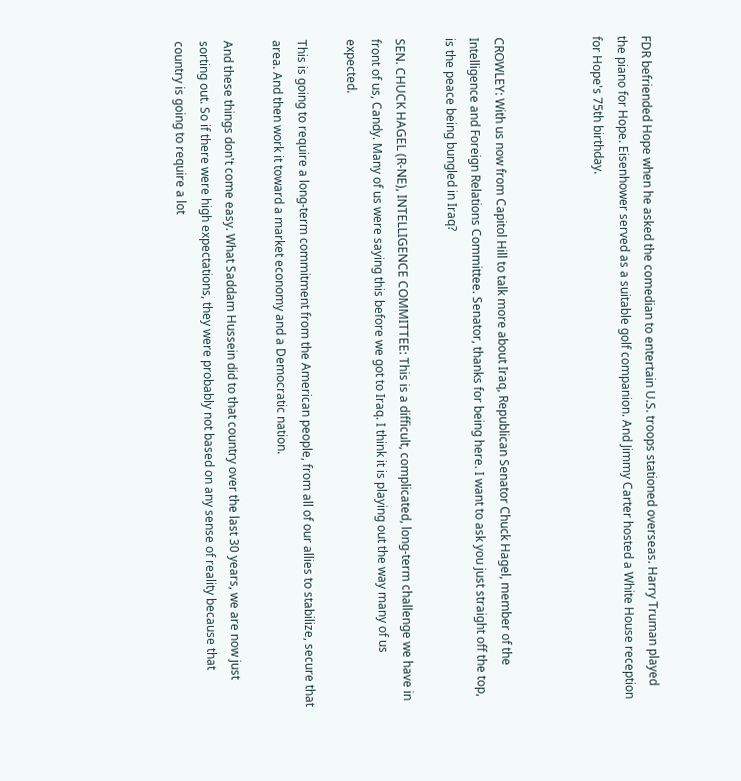FDR befriended Hope when he asked the comedian to entertain U.S. troops stationed overseas. Harry Truman played the piano for Hope. Eisenhower served as a suitable golf companion. And Jimmy Carter hosted a White House reception for Hope's 75th birthday.



CROWLEY: With us now from Capitol Hill to talk more about Iraq, Republican Senator Chuck Hagel, member of the Intelligence and Foreign Relations Committee. Senator, thanks for being here. I want to ask you just straight off the top, is the peace being bungled in Iraq?

SEN. CHUCK HAGEL (R-NE), INTELLIGENCE COMMITTEE: This is a difficult, complicated, long-term challenge we have in front of us, Candy. Many of us were saying this before we got to Iraq. I think it is playing out the way many of us expected.

This is going to require a long-term commitment from the American people, from all of our allies to stabilize, secure that area. And then work it toward a market economy and a Democratic nation.

And these things don't come easy. What Saddam Hussein did to that country over the last 30 years, we are now just sorting out. So if there were high expectations, they were probably not based on any sense of reality because that country is going to require a lot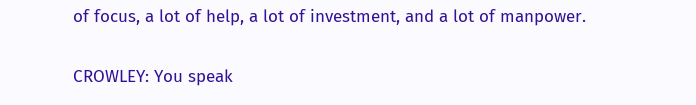of focus, a lot of help, a lot of investment, and a lot of manpower.

CROWLEY: You speak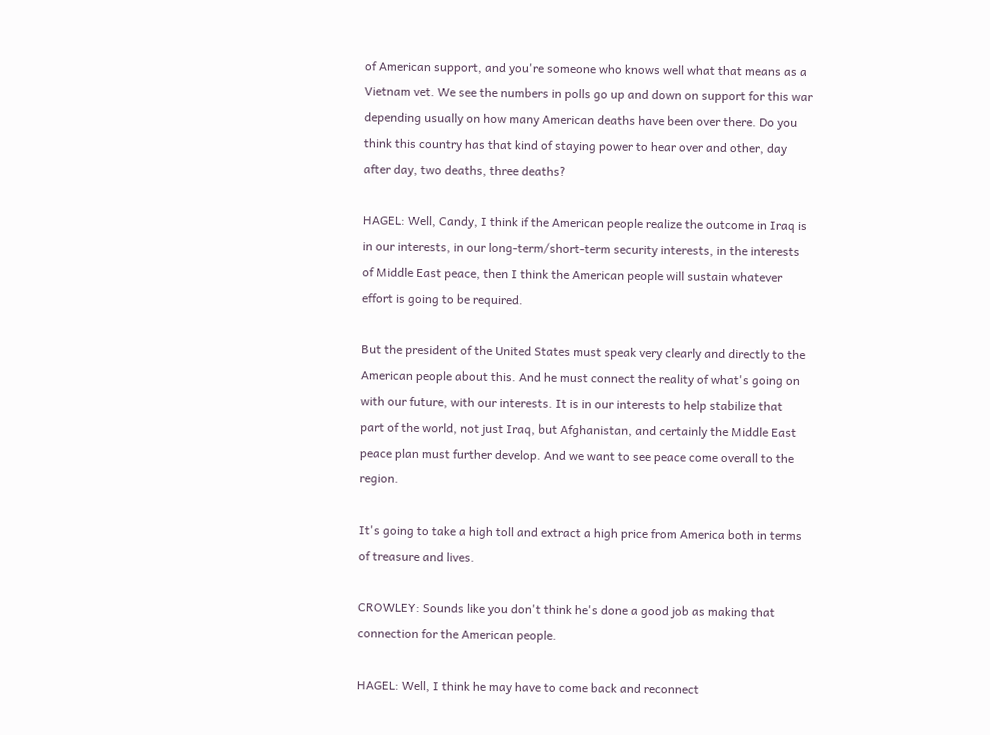of American support, and you're someone who knows well what that means as a Vietnam vet. We see the numbers in polls go up and down on support for this war depending usually on how many American deaths have been over there. Do you think this country has that kind of staying power to hear over and other, day after day, two deaths, three deaths?

HAGEL: Well, Candy, I think if the American people realize the outcome in Iraq is in our interests, in our long-term/short-term security interests, in the interests of Middle East peace, then I think the American people will sustain whatever effort is going to be required.

But the president of the United States must speak very clearly and directly to the American people about this. And he must connect the reality of what's going on with our future, with our interests. It is in our interests to help stabilize that part of the world, not just Iraq, but Afghanistan, and certainly the Middle East peace plan must further develop. And we want to see peace come overall to the region.

It's going to take a high toll and extract a high price from America both in terms of treasure and lives.

CROWLEY: Sounds like you don't think he's done a good job as making that connection for the American people.

HAGEL: Well, I think he may have to come back and reconnect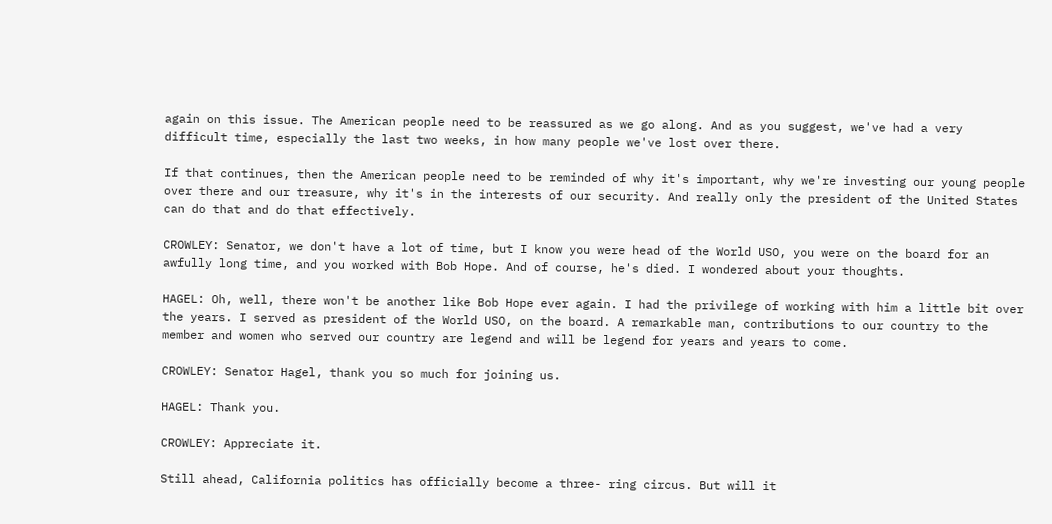again on this issue. The American people need to be reassured as we go along. And as you suggest, we've had a very difficult time, especially the last two weeks, in how many people we've lost over there.

If that continues, then the American people need to be reminded of why it's important, why we're investing our young people over there and our treasure, why it's in the interests of our security. And really only the president of the United States can do that and do that effectively.

CROWLEY: Senator, we don't have a lot of time, but I know you were head of the World USO, you were on the board for an awfully long time, and you worked with Bob Hope. And of course, he's died. I wondered about your thoughts.

HAGEL: Oh, well, there won't be another like Bob Hope ever again. I had the privilege of working with him a little bit over the years. I served as president of the World USO, on the board. A remarkable man, contributions to our country to the member and women who served our country are legend and will be legend for years and years to come.

CROWLEY: Senator Hagel, thank you so much for joining us.

HAGEL: Thank you.

CROWLEY: Appreciate it.

Still ahead, California politics has officially become a three- ring circus. But will it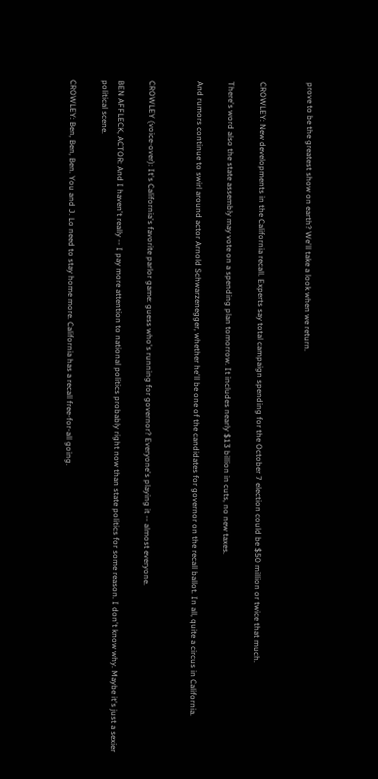prove to be the greatest show on earth? We'll take a look when we return.


CROWLEY: New developments in the California recall. Experts say total campaign spending for the October 7 election could be $50 million or twice that much.

There's word also the state assembly may vote on a spending plan tomorrow. It includes nearly $13 billion in cuts, no new taxes.

And rumors continue to swirl around actor Arnold Schwarzenegger, whether he'll be one of the candidates for governor on the recall ballot. In all, quite a circus in California.


CROWLEY (voice-over): It's California's favorite parlor game: guess who's running for governor? Everyone's playing it -- almost everyone.

BEN AFFLECK, ACTOR: And I haven't really -- I pay more attention to national politics probably right now than state politics for some reason. I don't know why. Maybe it's just a sexier political scene.

CROWLEY: Ben, Ben, Ben. You and J. Lo need to stay home more. California has a recall free-for-all going.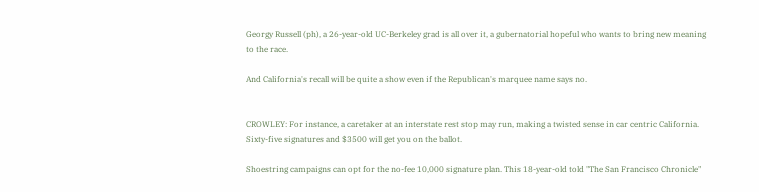Georgy Russell (ph), a 26-year-old UC-Berkeley grad is all over it, a gubernatorial hopeful who wants to bring new meaning to the race.

And California's recall will be quite a show even if the Republican's marquee name says no.


CROWLEY: For instance, a caretaker at an interstate rest stop may run, making a twisted sense in car centric California. Sixty-five signatures and $3500 will get you on the ballot.

Shoestring campaigns can opt for the no-fee 10,000 signature plan. This 18-year-old told "The San Francisco Chronicle"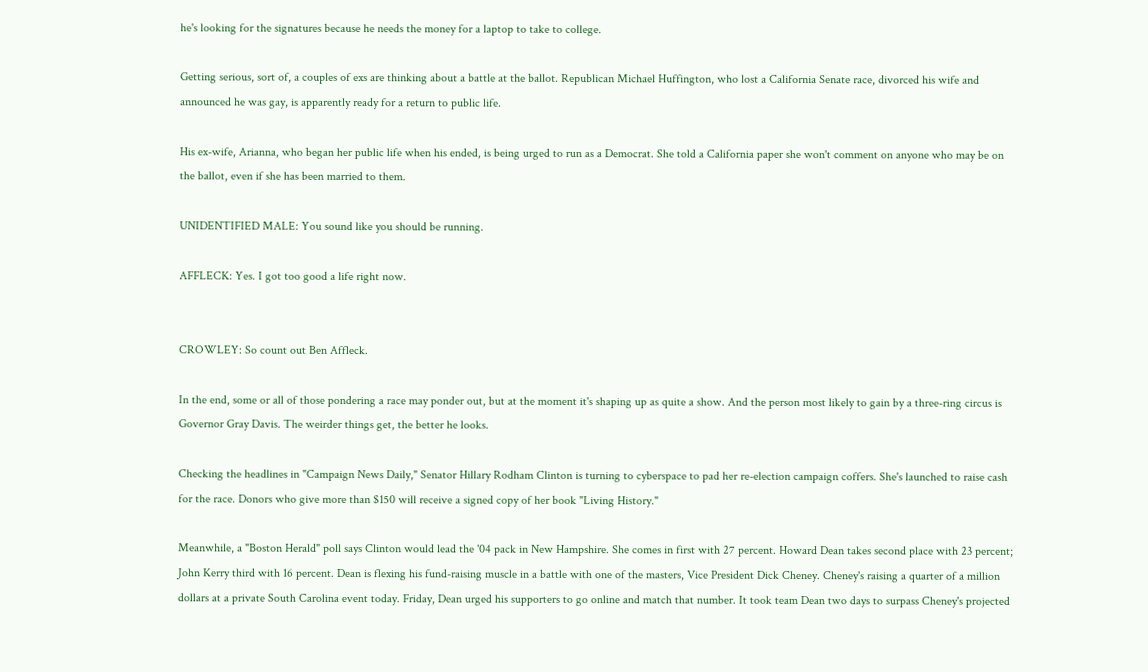he's looking for the signatures because he needs the money for a laptop to take to college.

Getting serious, sort of, a couples of exs are thinking about a battle at the ballot. Republican Michael Huffington, who lost a California Senate race, divorced his wife and announced he was gay, is apparently ready for a return to public life.

His ex-wife, Arianna, who began her public life when his ended, is being urged to run as a Democrat. She told a California paper she won't comment on anyone who may be on the ballot, even if she has been married to them.

UNIDENTIFIED MALE: You sound like you should be running.

AFFLECK: Yes. I got too good a life right now.


CROWLEY: So count out Ben Affleck.

In the end, some or all of those pondering a race may ponder out, but at the moment it's shaping up as quite a show. And the person most likely to gain by a three-ring circus is Governor Gray Davis. The weirder things get, the better he looks.

Checking the headlines in "Campaign News Daily," Senator Hillary Rodham Clinton is turning to cyberspace to pad her re-election campaign coffers. She's launched to raise cash for the race. Donors who give more than $150 will receive a signed copy of her book "Living History."

Meanwhile, a "Boston Herald" poll says Clinton would lead the '04 pack in New Hampshire. She comes in first with 27 percent. Howard Dean takes second place with 23 percent; John Kerry third with 16 percent. Dean is flexing his fund-raising muscle in a battle with one of the masters, Vice President Dick Cheney. Cheney's raising a quarter of a million dollars at a private South Carolina event today. Friday, Dean urged his supporters to go online and match that number. It took team Dean two days to surpass Cheney's projected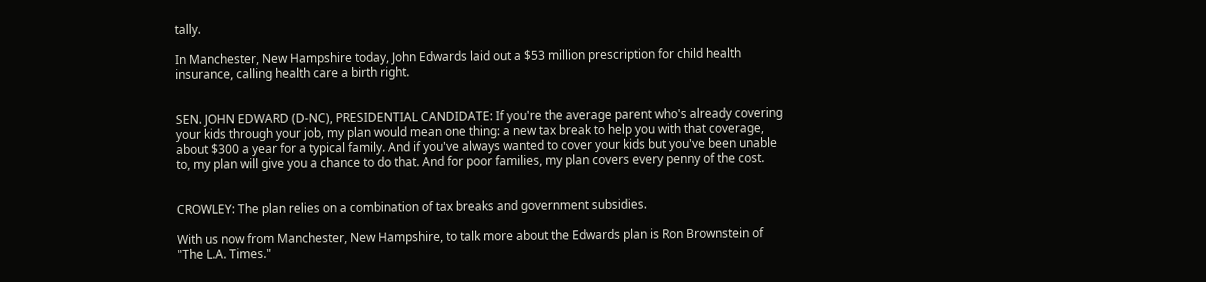tally.

In Manchester, New Hampshire today, John Edwards laid out a $53 million prescription for child health insurance, calling health care a birth right.


SEN. JOHN EDWARD (D-NC), PRESIDENTIAL CANDIDATE: If you're the average parent who's already covering your kids through your job, my plan would mean one thing: a new tax break to help you with that coverage, about $300 a year for a typical family. And if you've always wanted to cover your kids but you've been unable to, my plan will give you a chance to do that. And for poor families, my plan covers every penny of the cost.


CROWLEY: The plan relies on a combination of tax breaks and government subsidies.

With us now from Manchester, New Hampshire, to talk more about the Edwards plan is Ron Brownstein of "The L.A. Times."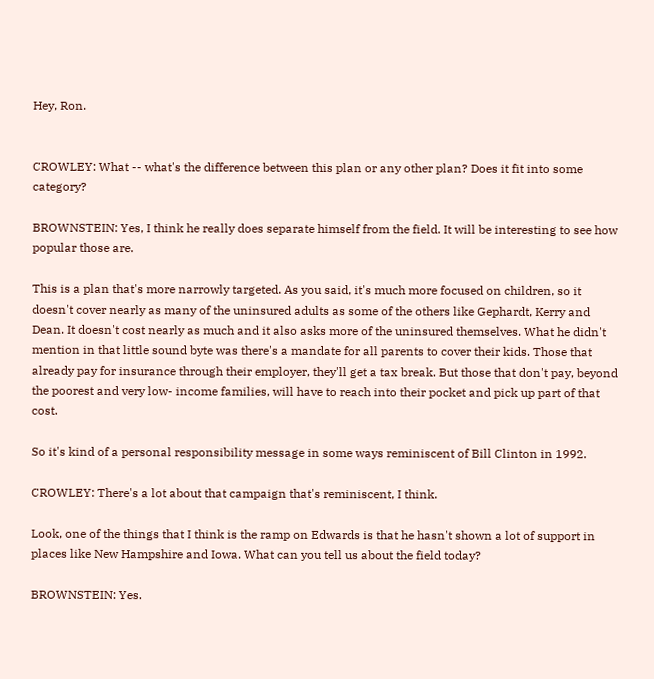Hey, Ron.


CROWLEY: What -- what's the difference between this plan or any other plan? Does it fit into some category?

BROWNSTEIN: Yes, I think he really does separate himself from the field. It will be interesting to see how popular those are.

This is a plan that's more narrowly targeted. As you said, it's much more focused on children, so it doesn't cover nearly as many of the uninsured adults as some of the others like Gephardt, Kerry and Dean. It doesn't cost nearly as much and it also asks more of the uninsured themselves. What he didn't mention in that little sound byte was there's a mandate for all parents to cover their kids. Those that already pay for insurance through their employer, they'll get a tax break. But those that don't pay, beyond the poorest and very low- income families, will have to reach into their pocket and pick up part of that cost.

So it's kind of a personal responsibility message in some ways reminiscent of Bill Clinton in 1992.

CROWLEY: There's a lot about that campaign that's reminiscent, I think.

Look, one of the things that I think is the ramp on Edwards is that he hasn't shown a lot of support in places like New Hampshire and Iowa. What can you tell us about the field today?

BROWNSTEIN: Yes.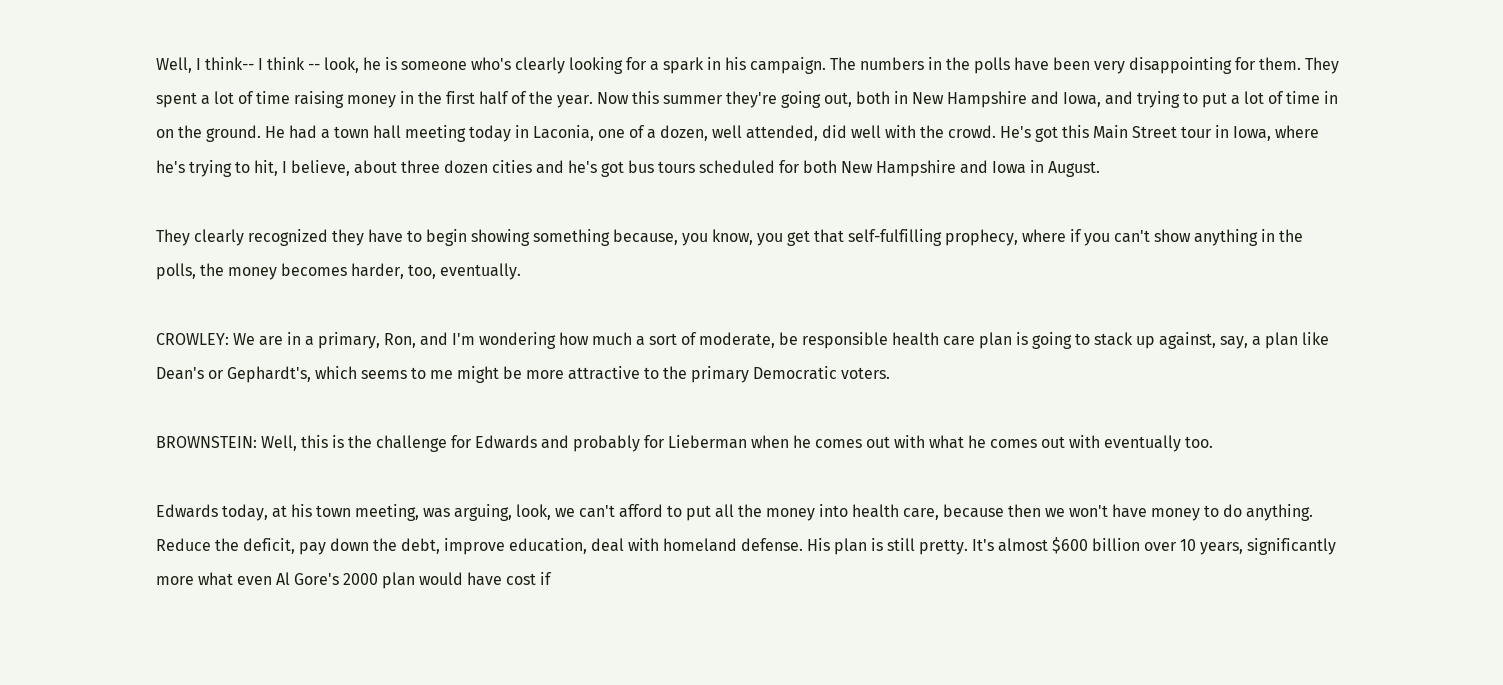Well, I think-- I think -- look, he is someone who's clearly looking for a spark in his campaign. The numbers in the polls have been very disappointing for them. They spent a lot of time raising money in the first half of the year. Now this summer they're going out, both in New Hampshire and Iowa, and trying to put a lot of time in on the ground. He had a town hall meeting today in Laconia, one of a dozen, well attended, did well with the crowd. He's got this Main Street tour in Iowa, where he's trying to hit, I believe, about three dozen cities and he's got bus tours scheduled for both New Hampshire and Iowa in August.

They clearly recognized they have to begin showing something because, you know, you get that self-fulfilling prophecy, where if you can't show anything in the polls, the money becomes harder, too, eventually.

CROWLEY: We are in a primary, Ron, and I'm wondering how much a sort of moderate, be responsible health care plan is going to stack up against, say, a plan like Dean's or Gephardt's, which seems to me might be more attractive to the primary Democratic voters.

BROWNSTEIN: Well, this is the challenge for Edwards and probably for Lieberman when he comes out with what he comes out with eventually too.

Edwards today, at his town meeting, was arguing, look, we can't afford to put all the money into health care, because then we won't have money to do anything. Reduce the deficit, pay down the debt, improve education, deal with homeland defense. His plan is still pretty. It's almost $600 billion over 10 years, significantly more what even Al Gore's 2000 plan would have cost if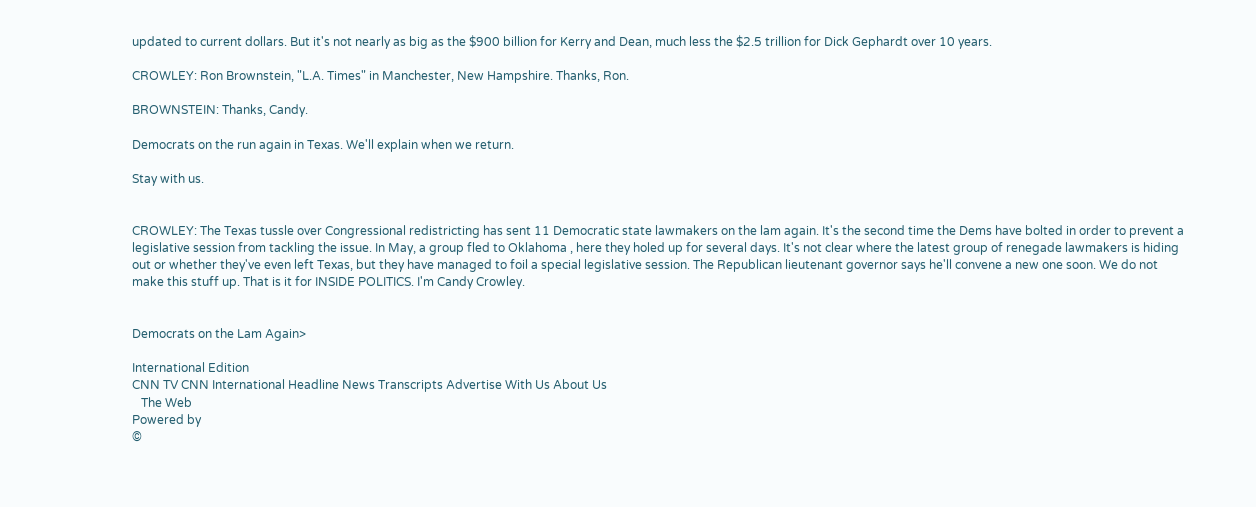updated to current dollars. But it's not nearly as big as the $900 billion for Kerry and Dean, much less the $2.5 trillion for Dick Gephardt over 10 years.

CROWLEY: Ron Brownstein, "L.A. Times" in Manchester, New Hampshire. Thanks, Ron.

BROWNSTEIN: Thanks, Candy.

Democrats on the run again in Texas. We'll explain when we return.

Stay with us.


CROWLEY: The Texas tussle over Congressional redistricting has sent 11 Democratic state lawmakers on the lam again. It's the second time the Dems have bolted in order to prevent a legislative session from tackling the issue. In May, a group fled to Oklahoma , here they holed up for several days. It's not clear where the latest group of renegade lawmakers is hiding out or whether they've even left Texas, but they have managed to foil a special legislative session. The Republican lieutenant governor says he'll convene a new one soon. We do not make this stuff up. That is it for INSIDE POLITICS. I'm Candy Crowley.


Democrats on the Lam Again>

International Edition
CNN TV CNN International Headline News Transcripts Advertise With Us About Us
   The Web
Powered by
©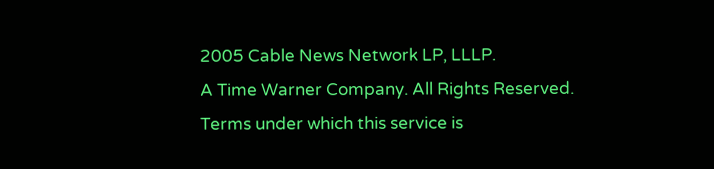2005 Cable News Network LP, LLLP.
A Time Warner Company. All Rights Reserved.
Terms under which this service is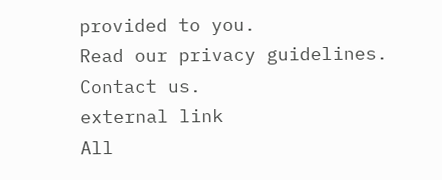provided to you.
Read our privacy guidelines. Contact us.
external link
All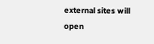external sites will open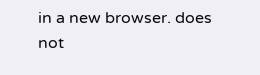in a new browser. does not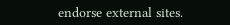endorse external sites.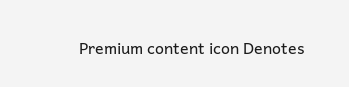Premium content icon Denotes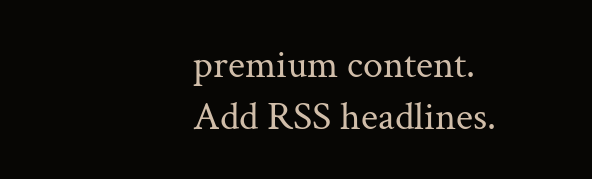premium content.
Add RSS headlines.